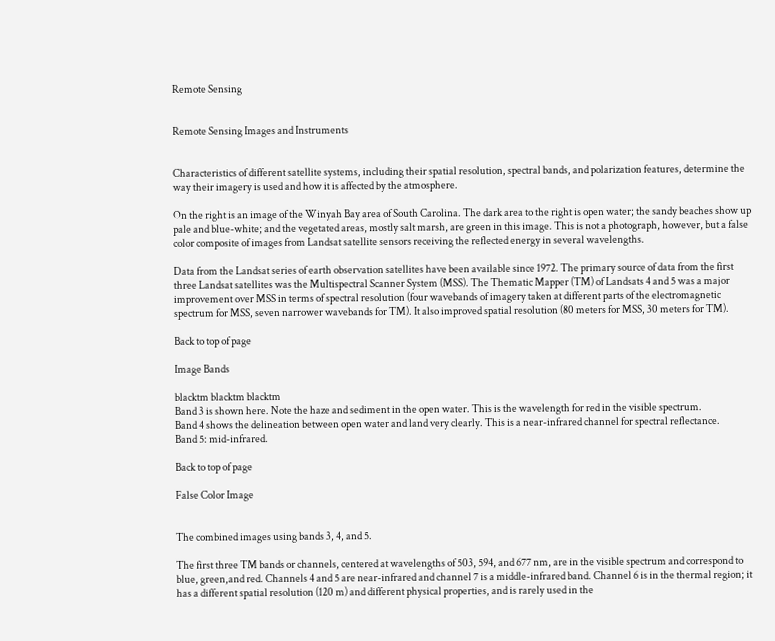Remote Sensing


Remote Sensing Images and Instruments


Characteristics of different satellite systems, including their spatial resolution, spectral bands, and polarization features, determine the way their imagery is used and how it is affected by the atmosphere.

On the right is an image of the Winyah Bay area of South Carolina. The dark area to the right is open water; the sandy beaches show up pale and blue-white; and the vegetated areas, mostly salt marsh, are green in this image. This is not a photograph, however, but a false color composite of images from Landsat satellite sensors receiving the reflected energy in several wavelengths.

Data from the Landsat series of earth observation satellites have been available since 1972. The primary source of data from the first three Landsat satellites was the Multispectral Scanner System (MSS). The Thematic Mapper (TM) of Landsats 4 and 5 was a major improvement over MSS in terms of spectral resolution (four wavebands of imagery taken at different parts of the electromagnetic spectrum for MSS, seven narrower wavebands for TM). It also improved spatial resolution (80 meters for MSS, 30 meters for TM).

Back to top of page

Image Bands

blacktm blacktm blacktm
Band 3 is shown here. Note the haze and sediment in the open water. This is the wavelength for red in the visible spectrum.
Band 4 shows the delineation between open water and land very clearly. This is a near-infrared channel for spectral reflectance.
Band 5: mid-infrared.

Back to top of page

False Color Image


The combined images using bands 3, 4, and 5.

The first three TM bands or channels, centered at wavelengths of 503, 594, and 677 nm, are in the visible spectrum and correspond to blue, green,and red. Channels 4 and 5 are near-infrared and channel 7 is a middle-infrared band. Channel 6 is in the thermal region; it has a different spatial resolution (120 m) and different physical properties, and is rarely used in the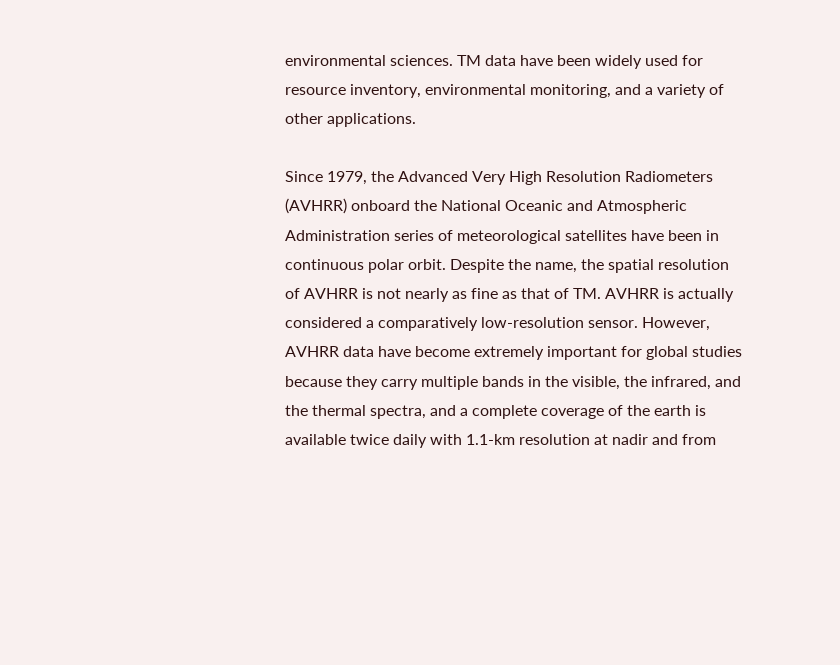environmental sciences. TM data have been widely used for resource inventory, environmental monitoring, and a variety of other applications.

Since 1979, the Advanced Very High Resolution Radiometers (AVHRR) onboard the National Oceanic and Atmospheric Administration series of meteorological satellites have been in continuous polar orbit. Despite the name, the spatial resolution of AVHRR is not nearly as fine as that of TM. AVHRR is actually considered a comparatively low-resolution sensor. However, AVHRR data have become extremely important for global studies because they carry multiple bands in the visible, the infrared, and the thermal spectra, and a complete coverage of the earth is available twice daily with 1.1-km resolution at nadir and from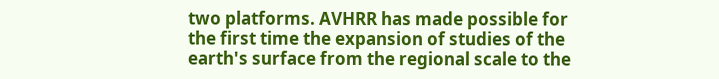two platforms. AVHRR has made possible for the first time the expansion of studies of the earth's surface from the regional scale to the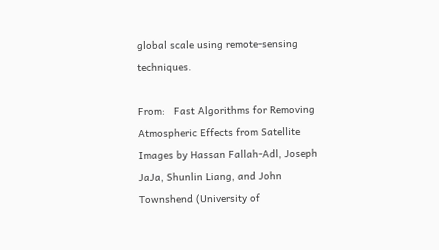global scale using remote-sensing techniques.

From:   Fast Algorithms for Removing Atmospheric Effects from Satellite Images by Hassan Fallah-Adl, Joseph JaJa, Shunlin Liang, and John Townshend (University of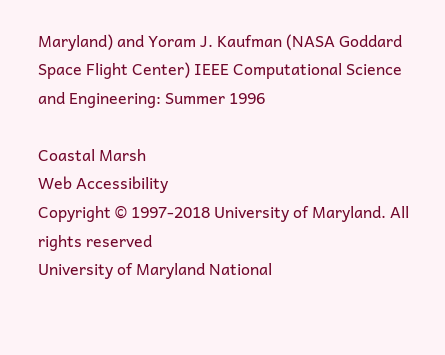Maryland) and Yoram J. Kaufman (NASA Goddard Space Flight Center) IEEE Computational Science and Engineering: Summer 1996

Coastal Marsh
Web Accessibility
Copyright © 1997-2018 University of Maryland. All rights reserved
University of Maryland National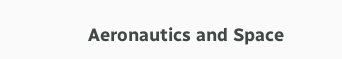Aeronautics and Space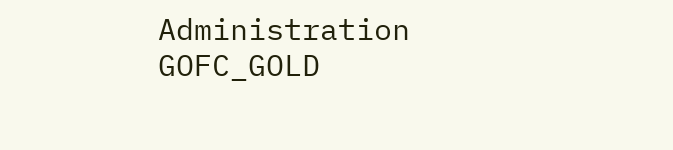Administration GOFC_GOLD